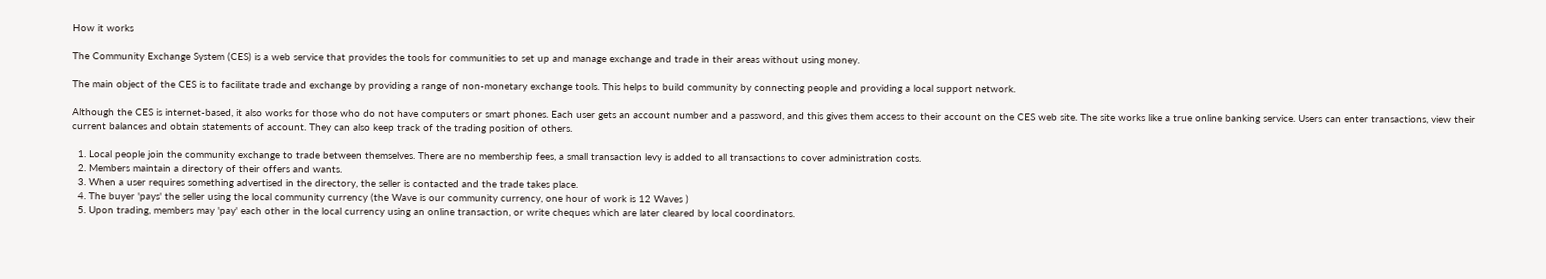How it works

The Community Exchange System (CES) is a web service that provides the tools for communities to set up and manage exchange and trade in their areas without using money.

The main object of the CES is to facilitate trade and exchange by providing a range of non-monetary exchange tools. This helps to build community by connecting people and providing a local support network.

Although the CES is internet-based, it also works for those who do not have computers or smart phones. Each user gets an account number and a password, and this gives them access to their account on the CES web site. The site works like a true online banking service. Users can enter transactions, view their current balances and obtain statements of account. They can also keep track of the trading position of others.

  1. Local people join the community exchange to trade between themselves. There are no membership fees, a small transaction levy is added to all transactions to cover administration costs.
  2. Members maintain a directory of their offers and wants.
  3. When a user requires something advertised in the directory, the seller is contacted and the trade takes place.
  4. The buyer 'pays' the seller using the local community currency (the Wave is our community currency, one hour of work is 12 Waves )
  5. Upon trading, members may 'pay' each other in the local currency using an online transaction, or write cheques which are later cleared by local coordinators.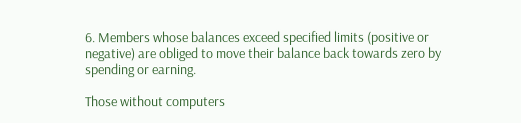6. Members whose balances exceed specified limits (positive or negative) are obliged to move their balance back towards zero by spending or earning.

Those without computers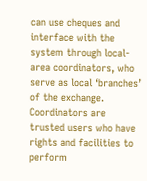can use cheques and interface with the system through local-area coordinators, who serve as local ‘branches’ of the exchange. Coordinators are trusted users who have rights and facilities to perform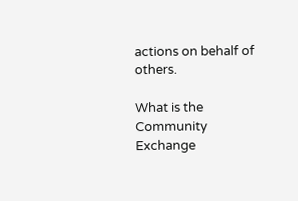actions on behalf of others.

What is the Community Exchange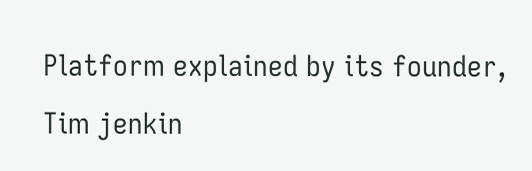Platform explained by its founder, Tim jenkin